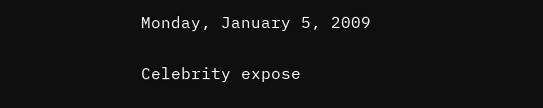Monday, January 5, 2009

Celebrity expose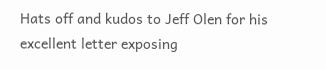Hats off and kudos to Jeff Olen for his excellent letter exposing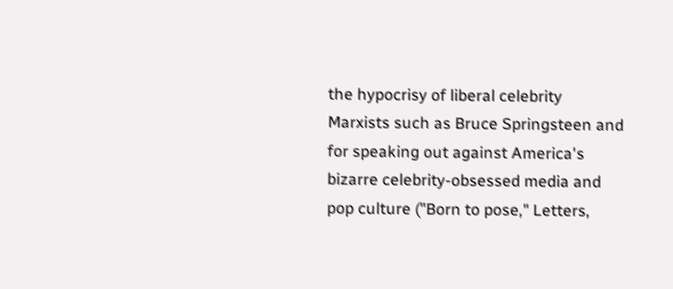the hypocrisy of liberal celebrity Marxists such as Bruce Springsteen and for speaking out against America's bizarre celebrity-obsessed media and pop culture ("Born to pose," Letters,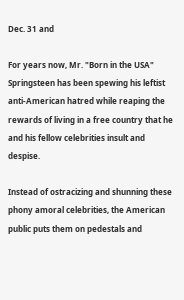Dec. 31 and

For years now, Mr. "Born in the USA" Springsteen has been spewing his leftist anti-American hatred while reaping the rewards of living in a free country that he and his fellow celebrities insult and despise.

Instead of ostracizing and shunning these phony amoral celebrities, the American public puts them on pedestals and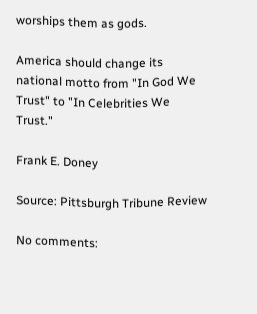worships them as gods.

America should change its national motto from "In God We Trust" to "In Celebrities We Trust."

Frank E. Doney

Source: Pittsburgh Tribune Review

No comments: